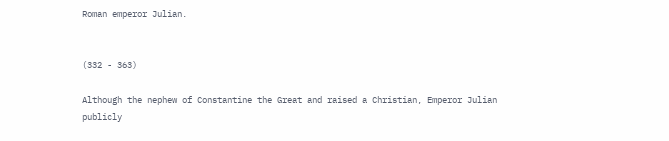Roman emperor Julian.


(332 - 363)

Although the nephew of Constantine the Great and raised a Christian, Emperor Julian publicly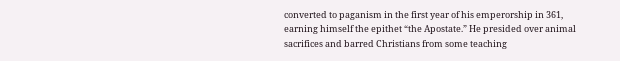converted to paganism in the first year of his emperorship in 361, earning himself the epithet “the Apostate.” He presided over animal sacrifices and barred Christians from some teaching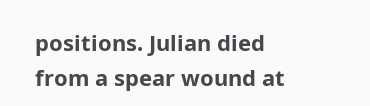positions. Julian died from a spear wound at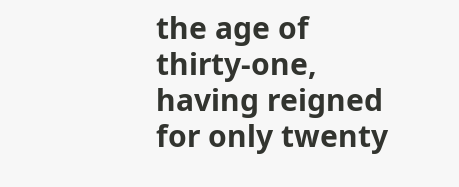the age of thirty-one, having reigned for only twenty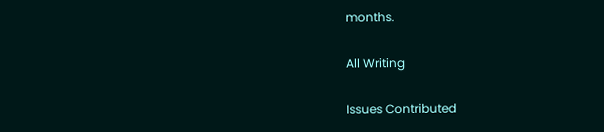months.

All Writing

Issues Contributed